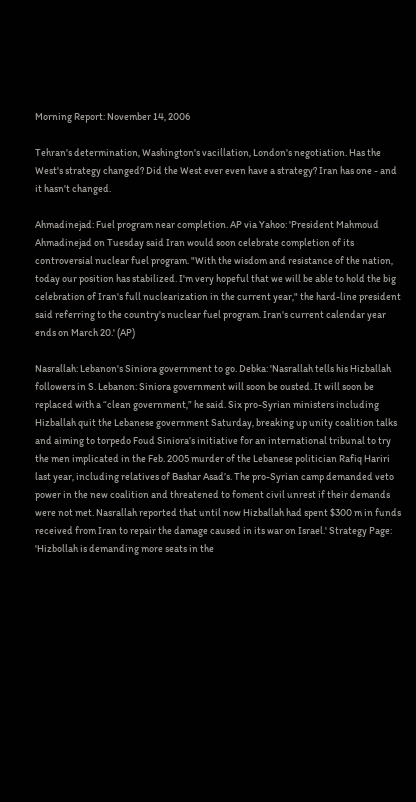Morning Report: November 14, 2006

Tehran's determination, Washington's vacillation, London's negotiation. Has the West's strategy changed? Did the West ever even have a strategy? Iran has one - and it hasn't changed.

Ahmadinejad: Fuel program near completion. AP via Yahoo: 'President Mahmoud Ahmadinejad on Tuesday said Iran would soon celebrate completion of its controversial nuclear fuel program. "With the wisdom and resistance of the nation, today our position has stabilized. I'm very hopeful that we will be able to hold the big celebration of Iran's full nuclearization in the current year," the hard-line president said referring to the country's nuclear fuel program. Iran's current calendar year ends on March 20.' (AP)

Nasrallah: Lebanon's Siniora government to go. Debka: 'Nasrallah tells his Hizballah followers in S. Lebanon: Siniora government will soon be ousted. It will soon be replaced with a “clean government,” he said. Six pro-Syrian ministers including Hizballah quit the Lebanese government Saturday, breaking up unity coalition talks and aiming to torpedo Foud Siniora’s initiative for an international tribunal to try the men implicated in the Feb. 2005 murder of the Lebanese politician Rafiq Hariri last year, including relatives of Bashar Asad’s. The pro-Syrian camp demanded veto power in the new coalition and threatened to foment civil unrest if their demands were not met. Nasrallah reported that until now Hizballah had spent $300 m in funds received from Iran to repair the damage caused in its war on Israel.' Strategy Page: 'Hizbollah is demanding more seats in the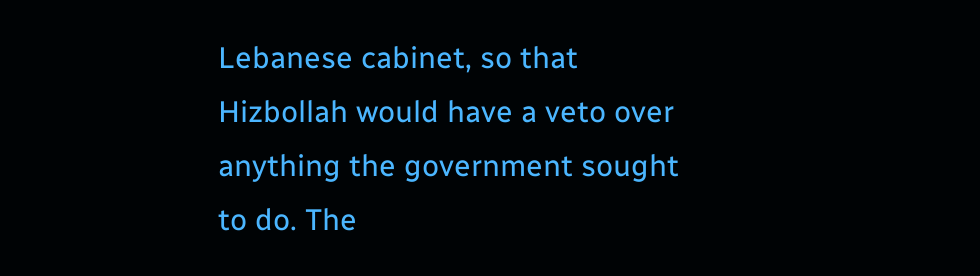Lebanese cabinet, so that Hizbollah would have a veto over anything the government sought to do. The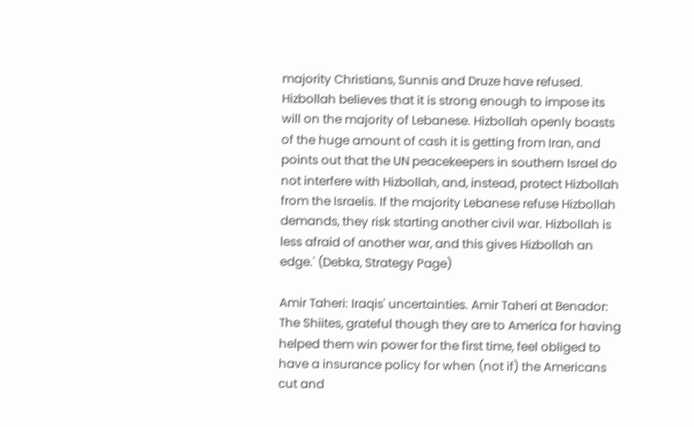majority Christians, Sunnis and Druze have refused. Hizbollah believes that it is strong enough to impose its will on the majority of Lebanese. Hizbollah openly boasts of the huge amount of cash it is getting from Iran, and points out that the UN peacekeepers in southern Israel do not interfere with Hizbollah, and, instead, protect Hizbollah from the Israelis. If the majority Lebanese refuse Hizbollah demands, they risk starting another civil war. Hizbollah is less afraid of another war, and this gives Hizbollah an edge.' (Debka, Strategy Page)

Amir Taheri: Iraqis' uncertainties. Amir Taheri at Benador:
The Shiites, grateful though they are to America for having helped them win power for the first time, feel obliged to have a insurance policy for when (not if) the Americans cut and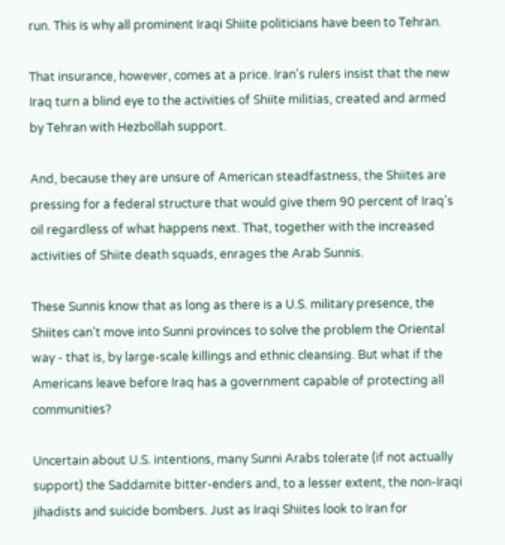run. This is why all prominent Iraqi Shiite politicians have been to Tehran.

That insurance, however, comes at a price. Iran's rulers insist that the new Iraq turn a blind eye to the activities of Shiite militias, created and armed by Tehran with Hezbollah support.

And, because they are unsure of American steadfastness, the Shiites are pressing for a federal structure that would give them 90 percent of Iraq's oil regardless of what happens next. That, together with the increased activities of Shiite death squads, enrages the Arab Sunnis.

These Sunnis know that as long as there is a U.S. military presence, the Shiites can't move into Sunni provinces to solve the problem the Oriental way - that is, by large-scale killings and ethnic cleansing. But what if the Americans leave before Iraq has a government capable of protecting all communities?

Uncertain about U.S. intentions, many Sunni Arabs tolerate (if not actually support) the Saddamite bitter-enders and, to a lesser extent, the non-Iraqi jihadists and suicide bombers. Just as Iraqi Shiites look to Iran for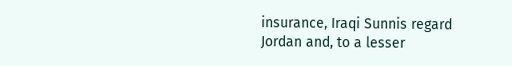insurance, Iraqi Sunnis regard Jordan and, to a lesser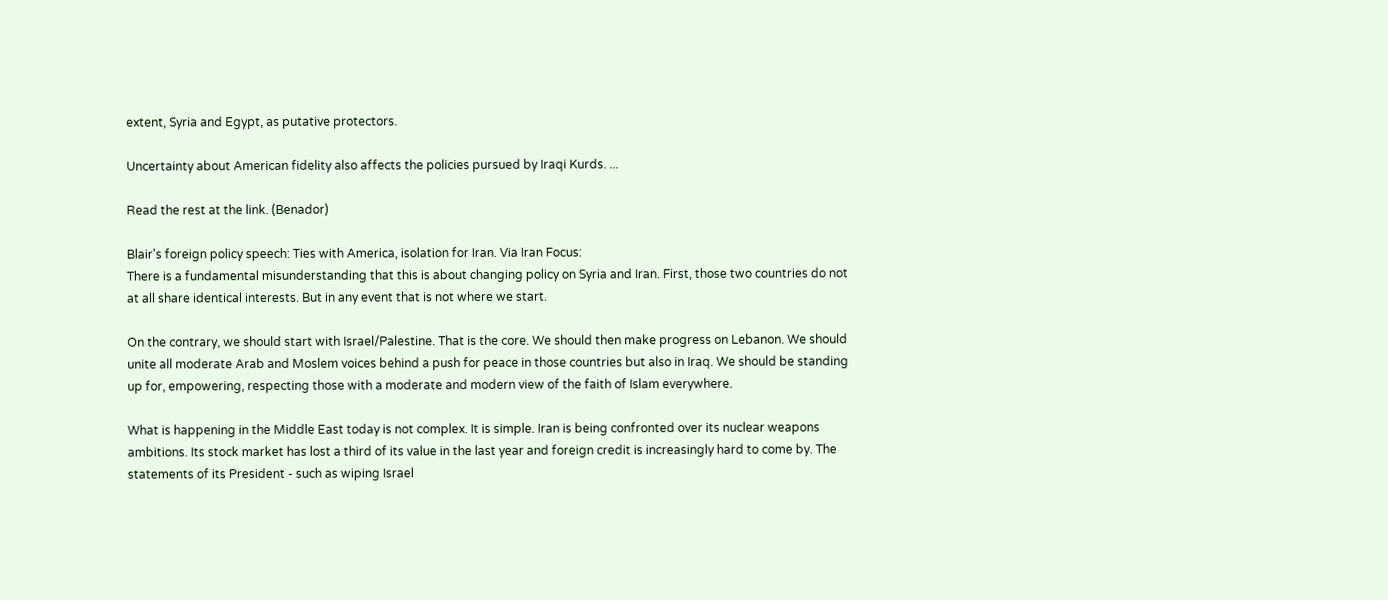extent, Syria and Egypt, as putative protectors.

Uncertainty about American fidelity also affects the policies pursued by Iraqi Kurds. ...

Read the rest at the link. (Benador)

Blair's foreign policy speech: Ties with America, isolation for Iran. Via Iran Focus:
There is a fundamental misunderstanding that this is about changing policy on Syria and Iran. First, those two countries do not at all share identical interests. But in any event that is not where we start.

On the contrary, we should start with Israel/Palestine. That is the core. We should then make progress on Lebanon. We should unite all moderate Arab and Moslem voices behind a push for peace in those countries but also in Iraq. We should be standing up for, empowering, respecting those with a moderate and modern view of the faith of Islam everywhere.

What is happening in the Middle East today is not complex. It is simple. Iran is being confronted over its nuclear weapons ambitions. Its stock market has lost a third of its value in the last year and foreign credit is increasingly hard to come by. The statements of its President - such as wiping Israel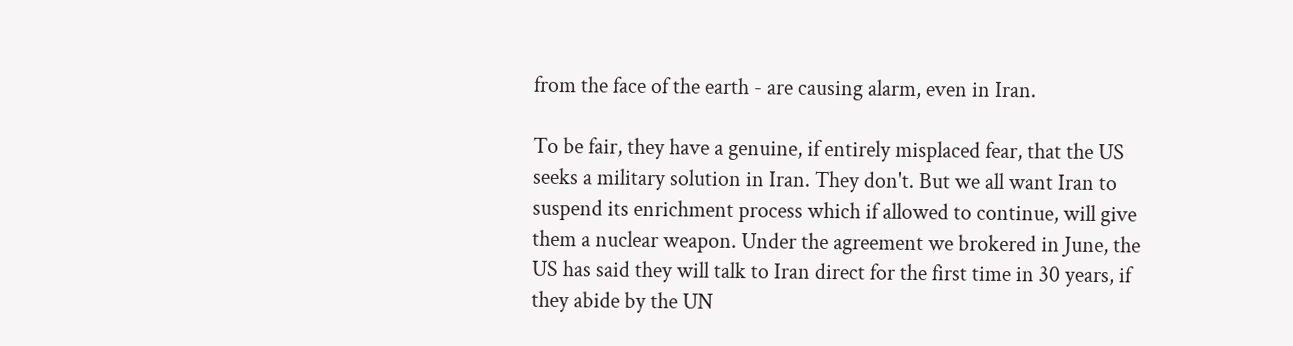from the face of the earth - are causing alarm, even in Iran.

To be fair, they have a genuine, if entirely misplaced fear, that the US seeks a military solution in Iran. They don't. But we all want Iran to suspend its enrichment process which if allowed to continue, will give them a nuclear weapon. Under the agreement we brokered in June, the US has said they will talk to Iran direct for the first time in 30 years, if they abide by the UN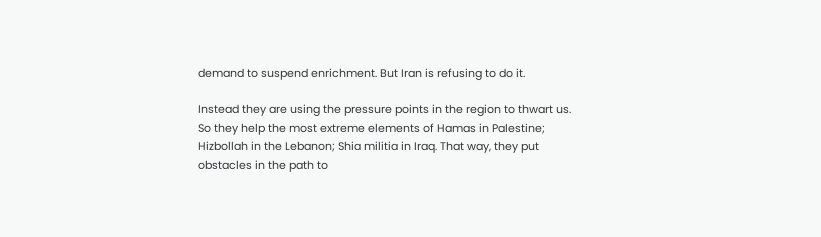demand to suspend enrichment. But Iran is refusing to do it.

Instead they are using the pressure points in the region to thwart us. So they help the most extreme elements of Hamas in Palestine; Hizbollah in the Lebanon; Shia militia in Iraq. That way, they put obstacles in the path to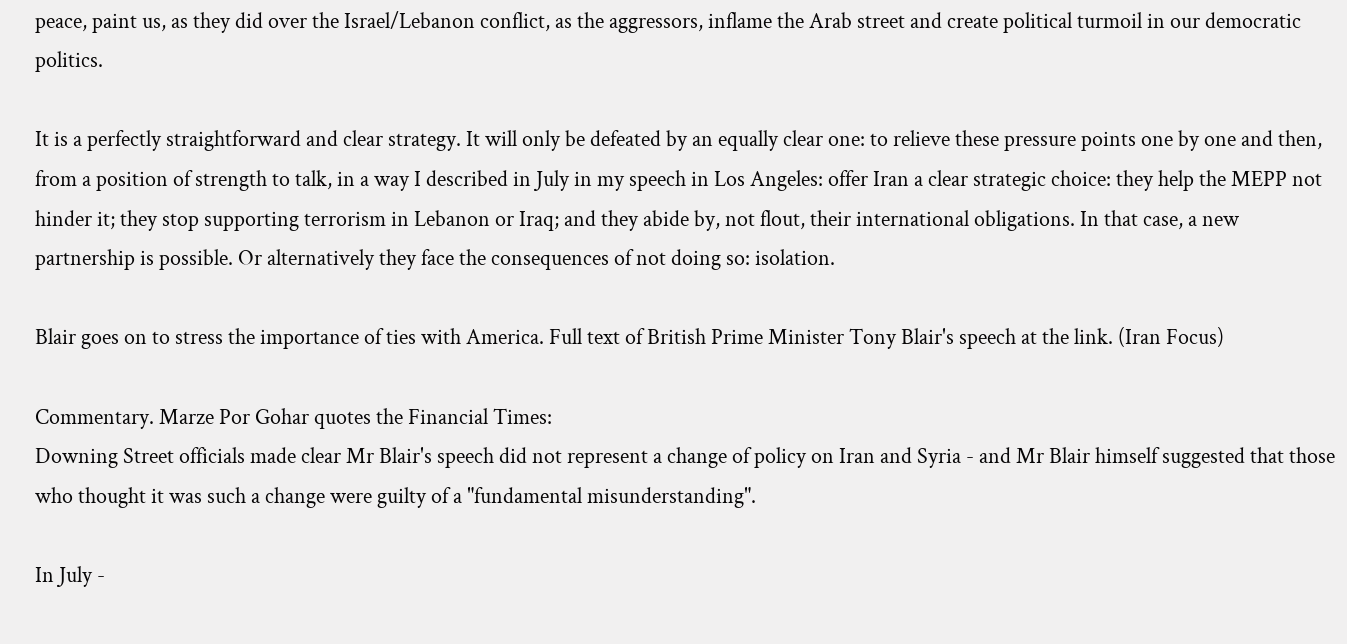peace, paint us, as they did over the Israel/Lebanon conflict, as the aggressors, inflame the Arab street and create political turmoil in our democratic politics.

It is a perfectly straightforward and clear strategy. It will only be defeated by an equally clear one: to relieve these pressure points one by one and then, from a position of strength to talk, in a way I described in July in my speech in Los Angeles: offer Iran a clear strategic choice: they help the MEPP not hinder it; they stop supporting terrorism in Lebanon or Iraq; and they abide by, not flout, their international obligations. In that case, a new partnership is possible. Or alternatively they face the consequences of not doing so: isolation.

Blair goes on to stress the importance of ties with America. Full text of British Prime Minister Tony Blair's speech at the link. (Iran Focus)

Commentary. Marze Por Gohar quotes the Financial Times:
Downing Street officials made clear Mr Blair's speech did not represent a change of policy on Iran and Syria - and Mr Blair himself suggested that those who thought it was such a change were guilty of a "fundamental misunderstanding".

In July -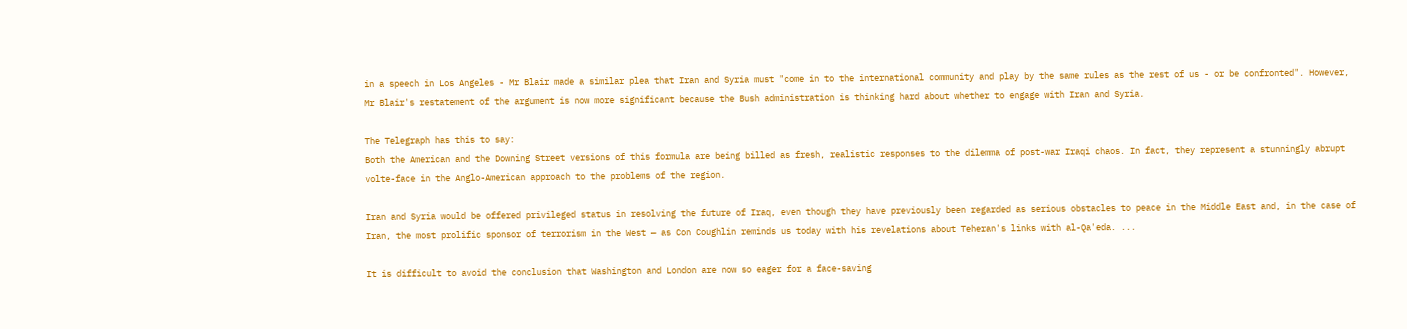in a speech in Los Angeles - Mr Blair made a similar plea that Iran and Syria must "come in to the international community and play by the same rules as the rest of us - or be confronted". However, Mr Blair's restatement of the argument is now more significant because the Bush administration is thinking hard about whether to engage with Iran and Syria.

The Telegraph has this to say:
Both the American and the Downing Street versions of this formula are being billed as fresh, realistic responses to the dilemma of post-war Iraqi chaos. In fact, they represent a stunningly abrupt volte-face in the Anglo-American approach to the problems of the region.

Iran and Syria would be offered privileged status in resolving the future of Iraq, even though they have previously been regarded as serious obstacles to peace in the Middle East and, in the case of Iran, the most prolific sponsor of terrorism in the West — as Con Coughlin reminds us today with his revelations about Teheran's links with al-Qa'eda. ...

It is difficult to avoid the conclusion that Washington and London are now so eager for a face-saving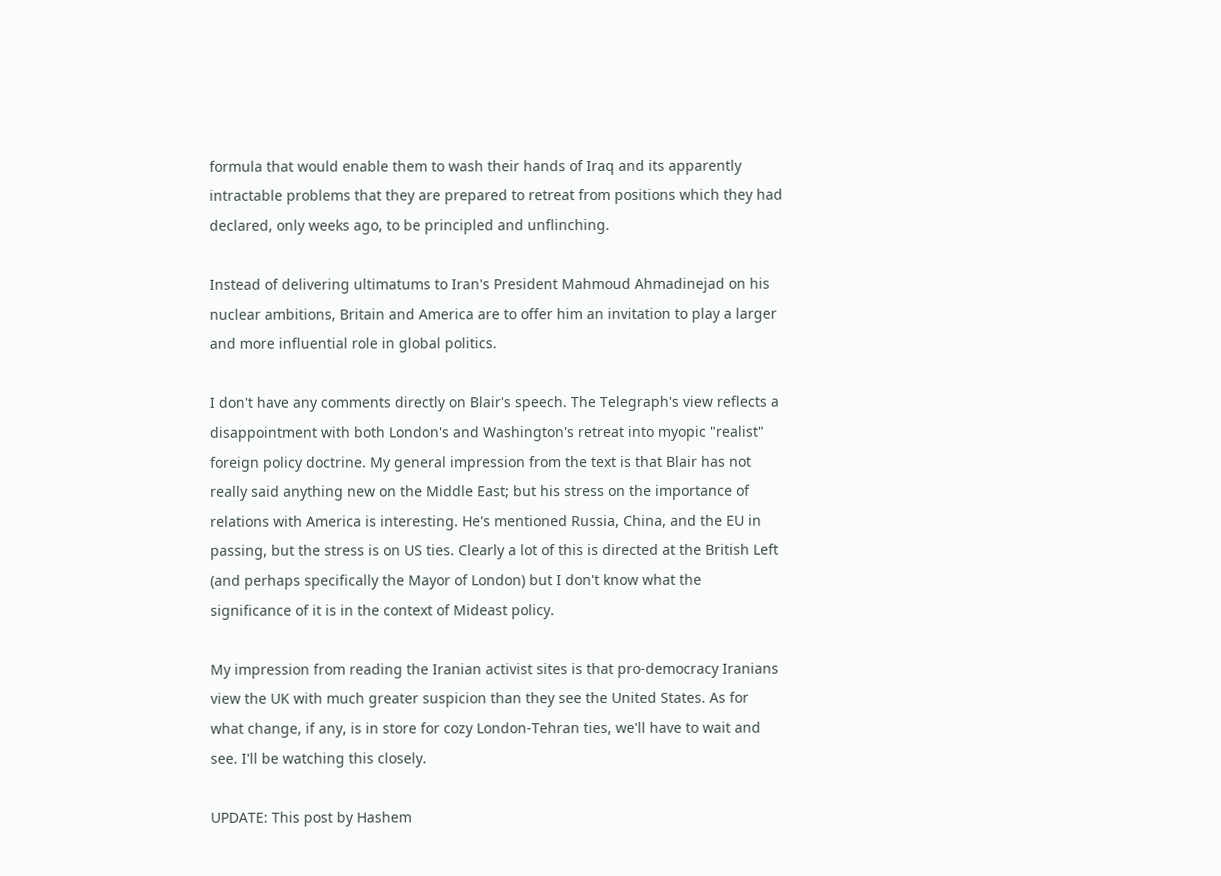formula that would enable them to wash their hands of Iraq and its apparently intractable problems that they are prepared to retreat from positions which they had declared, only weeks ago, to be principled and unflinching.

Instead of delivering ultimatums to Iran's President Mahmoud Ahmadinejad on his nuclear ambitions, Britain and America are to offer him an invitation to play a larger and more influential role in global politics.

I don't have any comments directly on Blair's speech. The Telegraph's view reflects a disappointment with both London's and Washington's retreat into myopic "realist" foreign policy doctrine. My general impression from the text is that Blair has not really said anything new on the Middle East; but his stress on the importance of relations with America is interesting. He's mentioned Russia, China, and the EU in passing, but the stress is on US ties. Clearly a lot of this is directed at the British Left (and perhaps specifically the Mayor of London) but I don't know what the significance of it is in the context of Mideast policy.

My impression from reading the Iranian activist sites is that pro-democracy Iranians view the UK with much greater suspicion than they see the United States. As for what change, if any, is in store for cozy London-Tehran ties, we'll have to wait and see. I'll be watching this closely.

UPDATE: This post by Hashem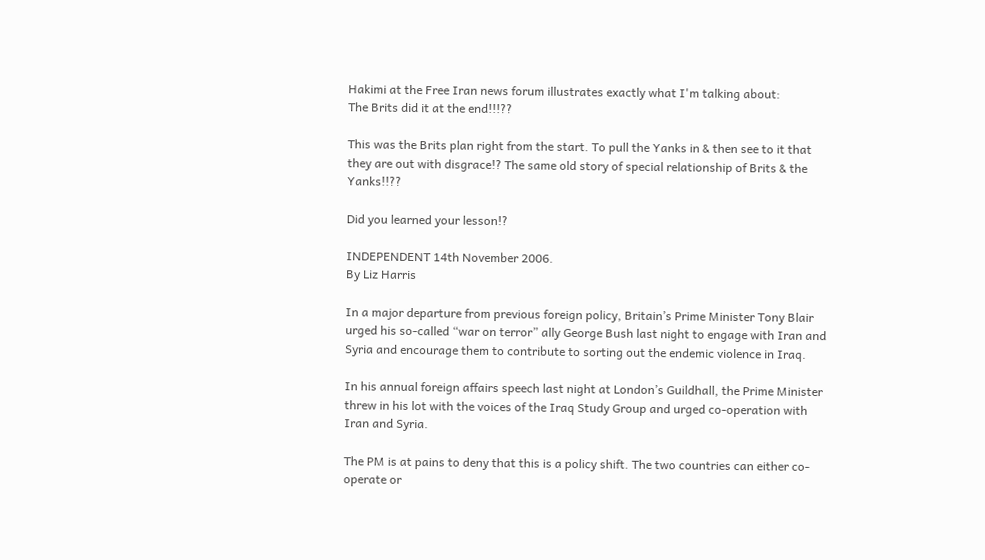Hakimi at the Free Iran news forum illustrates exactly what I'm talking about:
The Brits did it at the end!!!??

This was the Brits plan right from the start. To pull the Yanks in & then see to it that they are out with disgrace!? The same old story of special relationship of Brits & the Yanks!!??

Did you learned your lesson!?

INDEPENDENT 14th November 2006.
By Liz Harris

In a major departure from previous foreign policy, Britain’s Prime Minister Tony Blair urged his so-called “war on terror” ally George Bush last night to engage with Iran and Syria and encourage them to contribute to sorting out the endemic violence in Iraq.

In his annual foreign affairs speech last night at London’s Guildhall, the Prime Minister threw in his lot with the voices of the Iraq Study Group and urged co-operation with Iran and Syria.

The PM is at pains to deny that this is a policy shift. The two countries can either co-operate or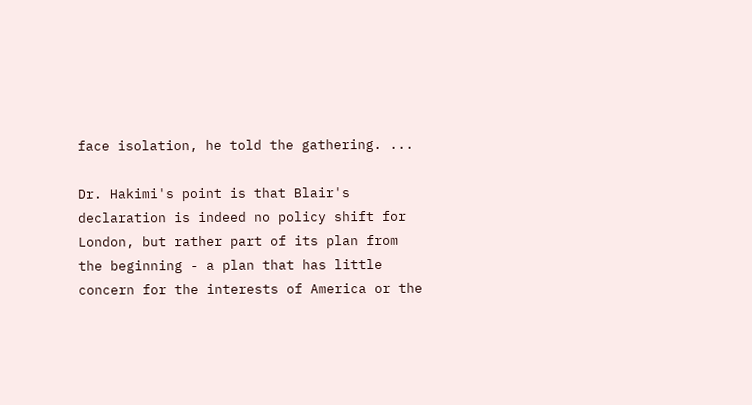face isolation, he told the gathering. ...

Dr. Hakimi's point is that Blair's declaration is indeed no policy shift for London, but rather part of its plan from the beginning - a plan that has little concern for the interests of America or the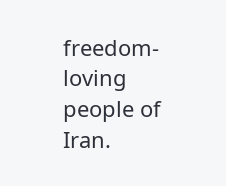freedom-loving people of Iran.